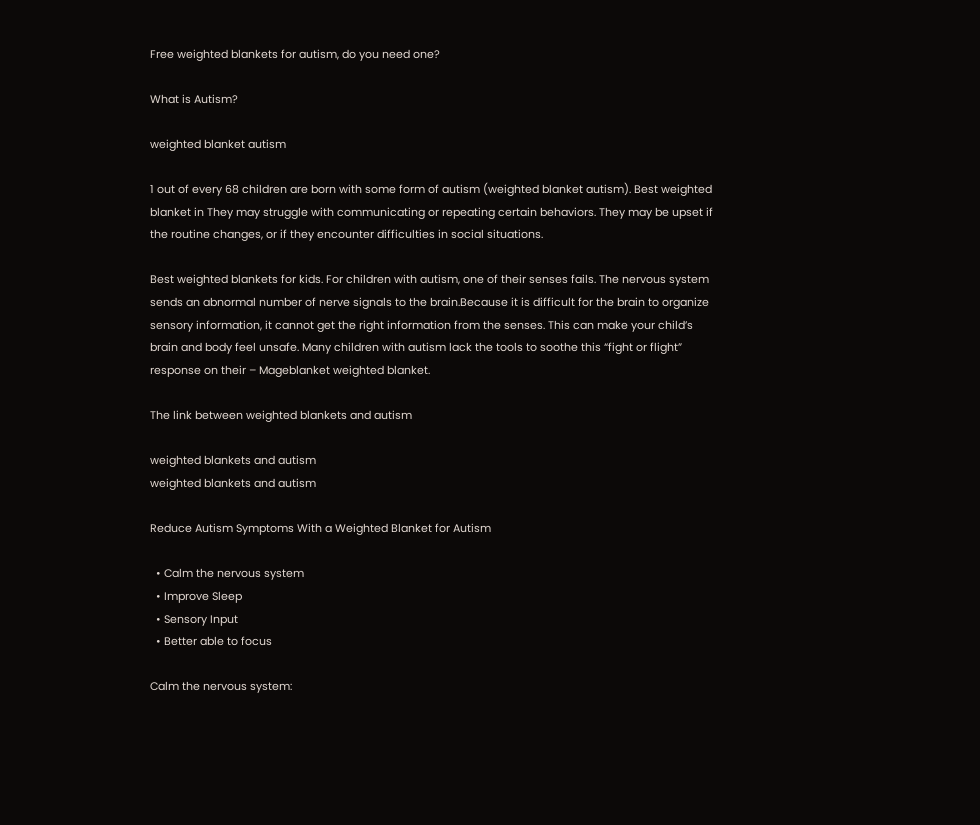Free weighted blankets for autism, do you need one?

What is Autism?

weighted blanket autism

1 out of every 68 children are born with some form of autism (weighted blanket autism). Best weighted blanket in They may struggle with communicating or repeating certain behaviors. They may be upset if the routine changes, or if they encounter difficulties in social situations.

Best weighted blankets for kids. For children with autism, one of their senses fails. The nervous system sends an abnormal number of nerve signals to the brain.Because it is difficult for the brain to organize sensory information, it cannot get the right information from the senses. This can make your child’s brain and body feel unsafe. Many children with autism lack the tools to soothe this “fight or flight” response on their – Mageblanket weighted blanket.

The link between weighted blankets and autism

weighted blankets and autism
weighted blankets and autism

Reduce Autism Symptoms With a Weighted Blanket for Autism

  • Calm the nervous system
  • Improve Sleep
  • Sensory Input
  • Better able to focus

Calm the nervous system: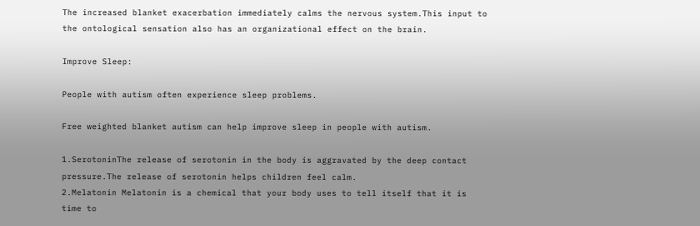The increased blanket exacerbation immediately calms the nervous system.This input to the ontological sensation also has an organizational effect on the brain.

Improve Sleep:

People with autism often experience sleep problems.

Free weighted blanket autism can help improve sleep in people with autism.

1.SerotoninThe release of serotonin in the body is aggravated by the deep contact pressure.The release of serotonin helps children feel calm.
2.Melatonin Melatonin is a chemical that your body uses to tell itself that it is time to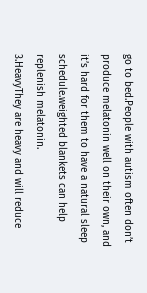go to bed.People with autism often don’t produce melatonin well on their own, and it’s hard for them to have a natural sleep schedule.weighted blankets can help replenish melatonin.
3.HeavyThey are heavy and will reduce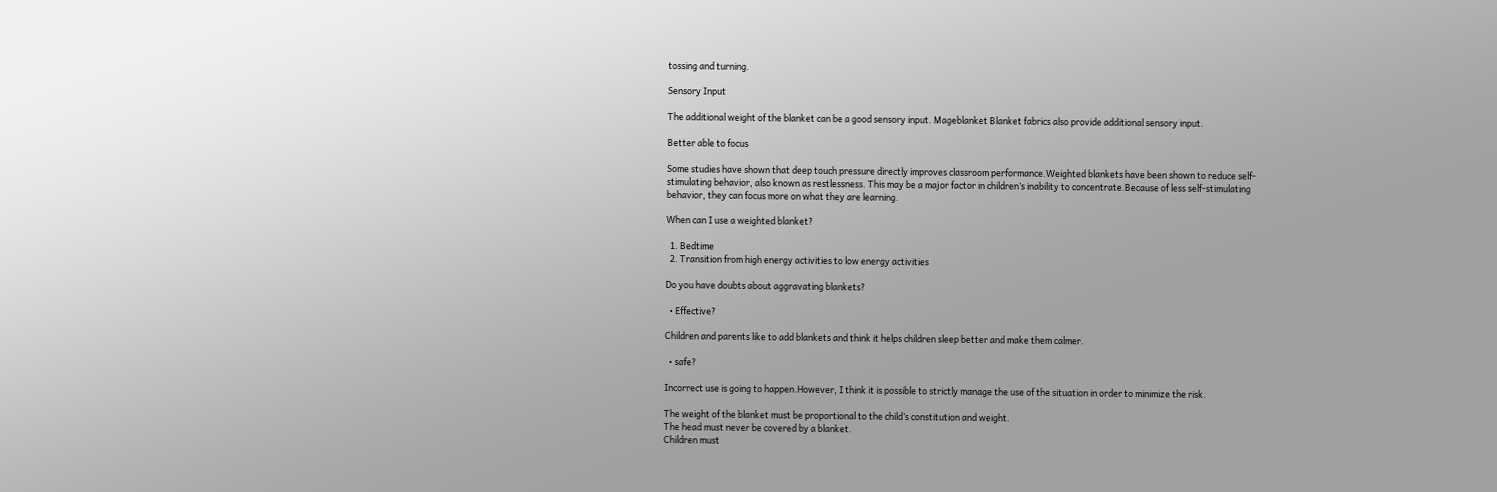tossing and turning.

Sensory Input

The additional weight of the blanket can be a good sensory input. Mageblanket Blanket fabrics also provide additional sensory input.

Better able to focus

Some studies have shown that deep touch pressure directly improves classroom performance.Weighted blankets have been shown to reduce self-stimulating behavior, also known as restlessness. This may be a major factor in children’s inability to concentrate.Because of less self-stimulating behavior, they can focus more on what they are learning.

When can I use a weighted blanket?

  1. Bedtime
  2. Transition from high energy activities to low energy activities

Do you have doubts about aggravating blankets?

  • Effective?

Children and parents like to add blankets and think it helps children sleep better and make them calmer.

  • safe?

Incorrect use is going to happen.However, I think it is possible to strictly manage the use of the situation in order to minimize the risk.

The weight of the blanket must be proportional to the child’s constitution and weight.
The head must never be covered by a blanket.
Children must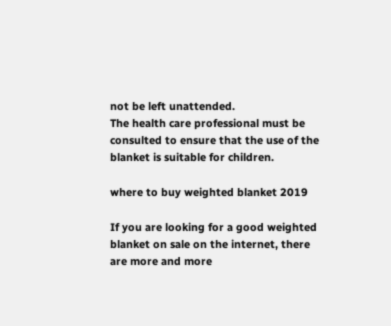not be left unattended.
The health care professional must be consulted to ensure that the use of the blanket is suitable for children.

where to buy weighted blanket 2019

If you are looking for a good weighted blanket on sale on the internet, there are more and more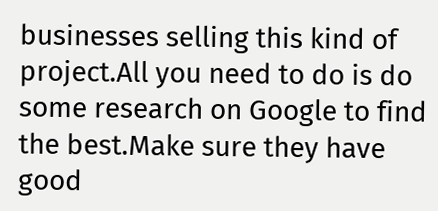businesses selling this kind of project.All you need to do is do some research on Google to find the best.Make sure they have good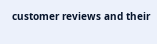customer reviews and their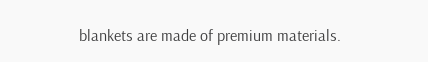blankets are made of premium materials.